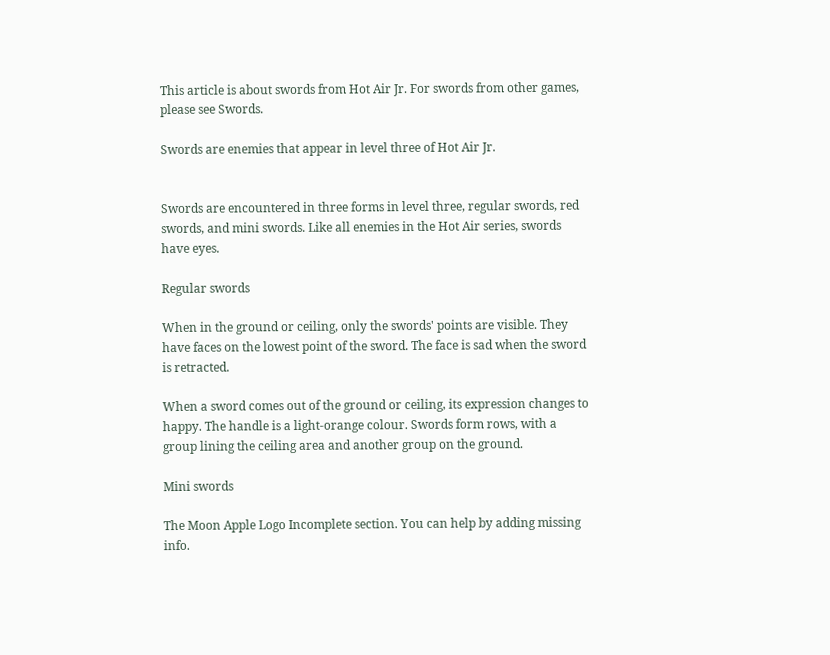This article is about swords from Hot Air Jr. For swords from other games, please see Swords.

Swords are enemies that appear in level three of Hot Air Jr.


Swords are encountered in three forms in level three, regular swords, red swords, and mini swords. Like all enemies in the Hot Air series, swords have eyes.

Regular swords

When in the ground or ceiling, only the swords' points are visible. They have faces on the lowest point of the sword. The face is sad when the sword is retracted.

When a sword comes out of the ground or ceiling, its expression changes to happy. The handle is a light-orange colour. Swords form rows, with a group lining the ceiling area and another group on the ground.

Mini swords

The Moon Apple Logo Incomplete section. You can help by adding missing info.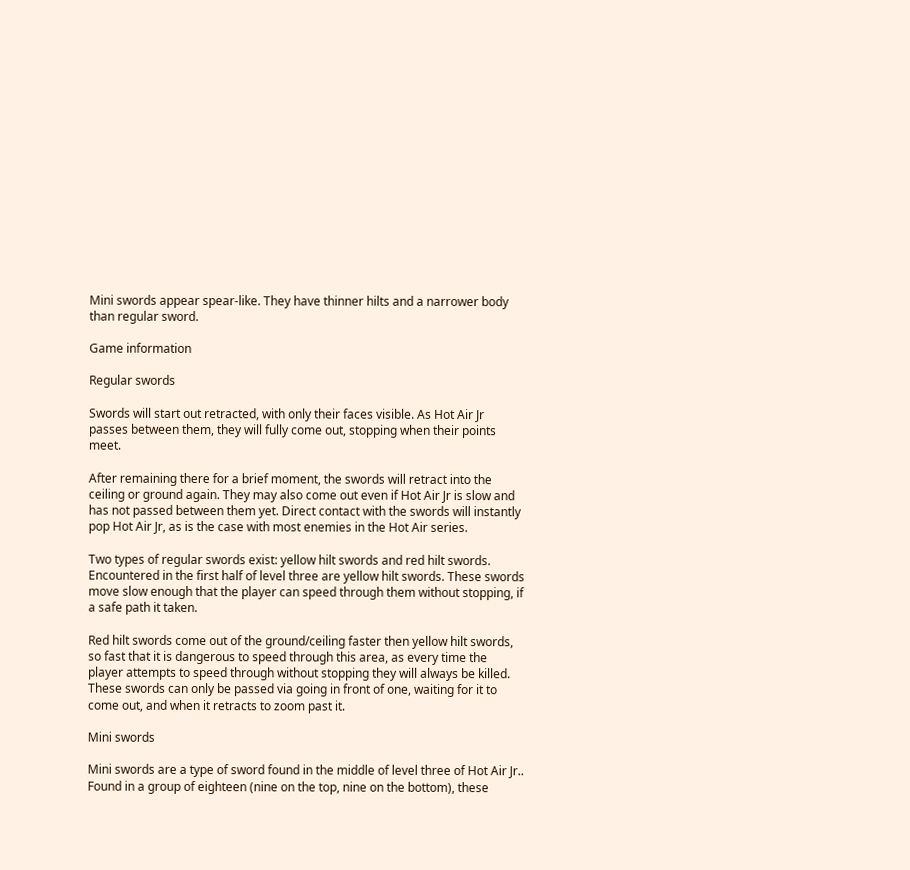Mini swords appear spear-like. They have thinner hilts and a narrower body than regular sword.

Game information

Regular swords

Swords will start out retracted, with only their faces visible. As Hot Air Jr passes between them, they will fully come out, stopping when their points meet.

After remaining there for a brief moment, the swords will retract into the ceiling or ground again. They may also come out even if Hot Air Jr is slow and has not passed between them yet. Direct contact with the swords will instantly pop Hot Air Jr, as is the case with most enemies in the Hot Air series.

Two types of regular swords exist: yellow hilt swords and red hilt swords. Encountered in the first half of level three are yellow hilt swords. These swords move slow enough that the player can speed through them without stopping, if a safe path it taken.

Red hilt swords come out of the ground/ceiling faster then yellow hilt swords, so fast that it is dangerous to speed through this area, as every time the player attempts to speed through without stopping they will always be killed. These swords can only be passed via going in front of one, waiting for it to come out, and when it retracts to zoom past it.

Mini swords

Mini swords are a type of sword found in the middle of level three of Hot Air Jr.. Found in a group of eighteen (nine on the top, nine on the bottom), these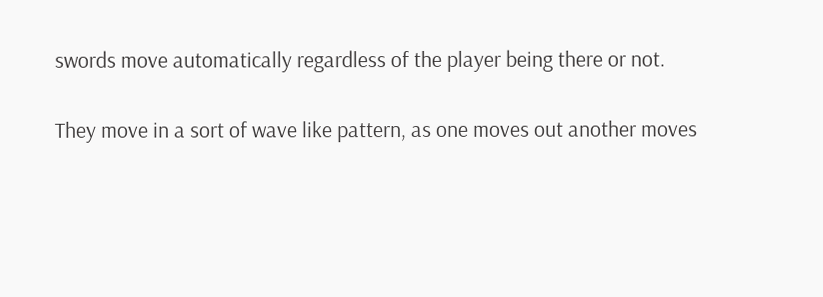swords move automatically regardless of the player being there or not.

They move in a sort of wave like pattern, as one moves out another moves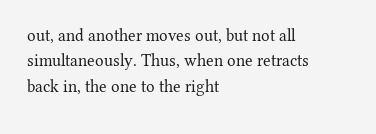out, and another moves out, but not all simultaneously. Thus, when one retracts back in, the one to the right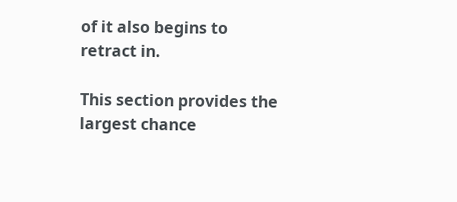of it also begins to retract in.

This section provides the largest chance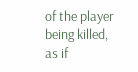of the player being killed, as if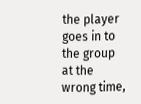the player goes in to the group at the wrong time,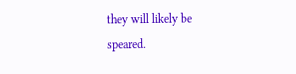they will likely be speared.